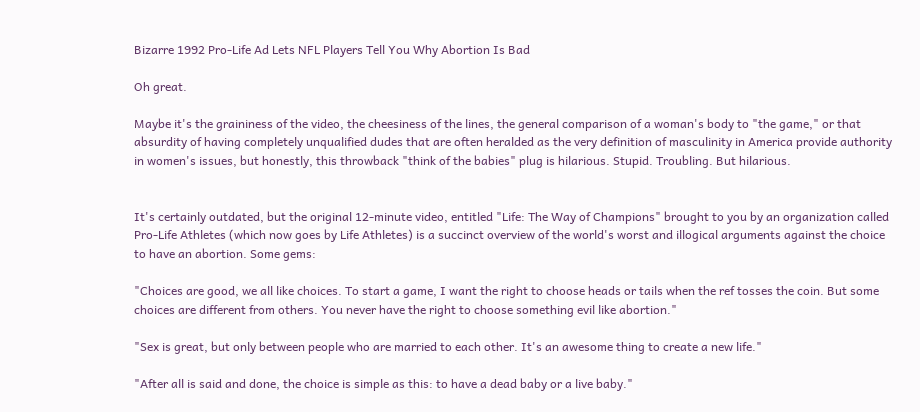Bizarre 1992 Pro-Life Ad Lets NFL Players Tell You Why Abortion Is Bad

Oh great.

Maybe it's the graininess of the video, the cheesiness of the lines, the general comparison of a woman's body to "the game," or that absurdity of having completely unqualified dudes that are often heralded as the very definition of masculinity in America provide authority in women's issues, but honestly, this throwback "think of the babies" plug is hilarious. Stupid. Troubling. But hilarious.


It's certainly outdated, but the original 12-minute video, entitled "Life: The Way of Champions" brought to you by an organization called Pro-Life Athletes (which now goes by Life Athletes) is a succinct overview of the world's worst and illogical arguments against the choice to have an abortion. Some gems:

"Choices are good, we all like choices. To start a game, I want the right to choose heads or tails when the ref tosses the coin. But some choices are different from others. You never have the right to choose something evil like abortion."

"Sex is great, but only between people who are married to each other. It's an awesome thing to create a new life."

"After all is said and done, the choice is simple as this: to have a dead baby or a live baby."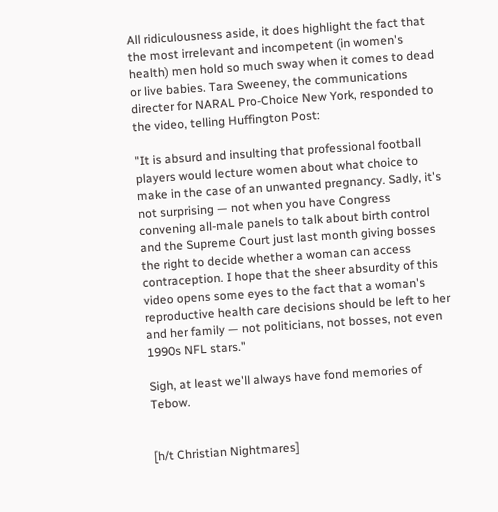All ridiculousness aside, it does highlight the fact that the most irrelevant and incompetent (in women's health) men hold so much sway when it comes to dead or live babies. Tara Sweeney, the communications directer for NARAL Pro-Choice New York, responded to the video, telling Huffington Post:

"It is absurd and insulting that professional football players would lecture women about what choice to make in the case of an unwanted pregnancy. Sadly, it's not surprising — not when you have Congress convening all-male panels to talk about birth control and the Supreme Court just last month giving bosses the right to decide whether a woman can access contraception. I hope that the sheer absurdity of this video opens some eyes to the fact that a woman's reproductive health care decisions should be left to her and her family — not politicians, not bosses, not even 1990s NFL stars."

Sigh, at least we'll always have fond memories of Tebow.


[h/t Christian Nightmares]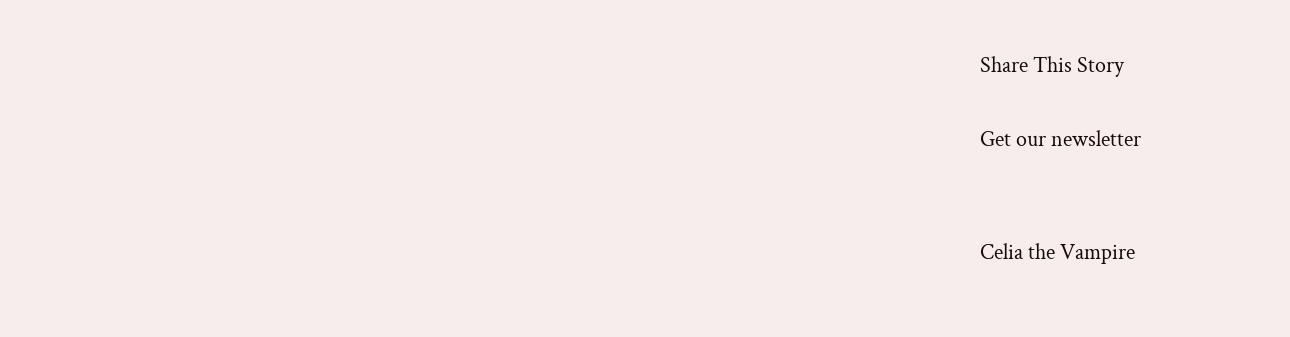Share This Story

Get our newsletter


Celia the Vampire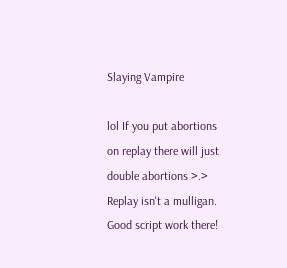Slaying Vampire

lol If you put abortions on replay there will just double abortions >.> Replay isn't a mulligan. Good script work there!